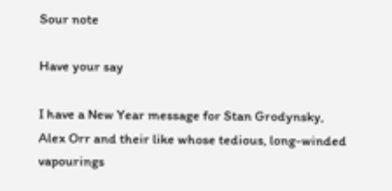Sour note

Have your say

I have a New Year message for Stan Grodynsky, Alex Orr and their like whose tedious, long-winded vapourings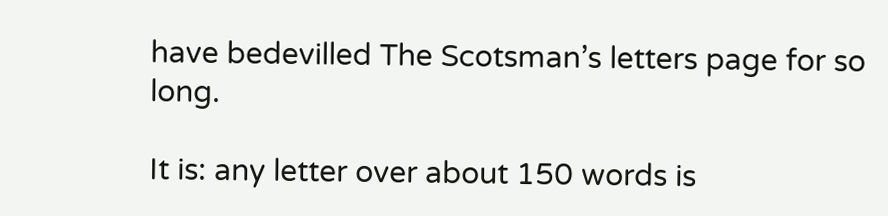have bedevilled The Scotsman’s letters page for so long.

It is: any letter over about 150 words is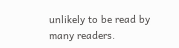unlikely to be read by many readers.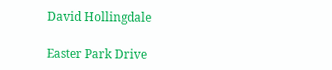David Hollingdale

Easter Park Drive